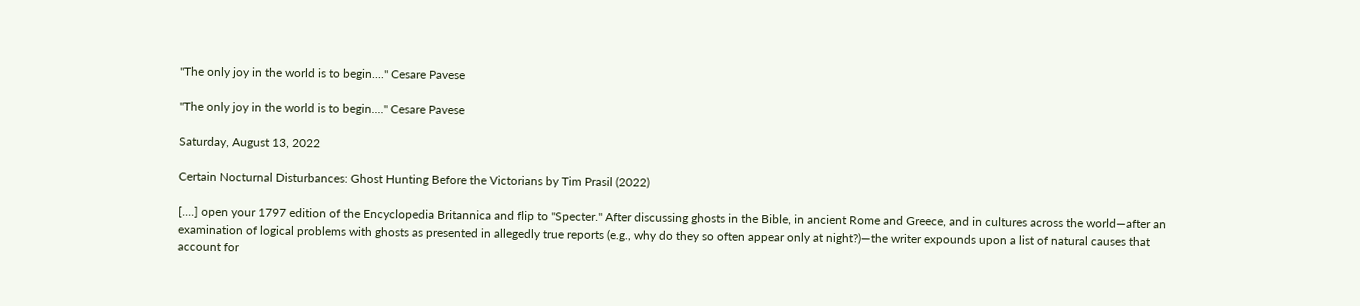"The only joy in the world is to begin...." Cesare Pavese

"The only joy in the world is to begin...." Cesare Pavese

Saturday, August 13, 2022

Certain Nocturnal Disturbances: Ghost Hunting Before the Victorians by Tim Prasil (2022)

[....] open your 1797 edition of the Encyclopedia Britannica and flip to "Specter." After discussing ghosts in the Bible, in ancient Rome and Greece, and in cultures across the world—after an examination of logical problems with ghosts as presented in allegedly true reports (e.g., why do they so often appear only at night?)—the writer expounds upon a list of natural causes that account for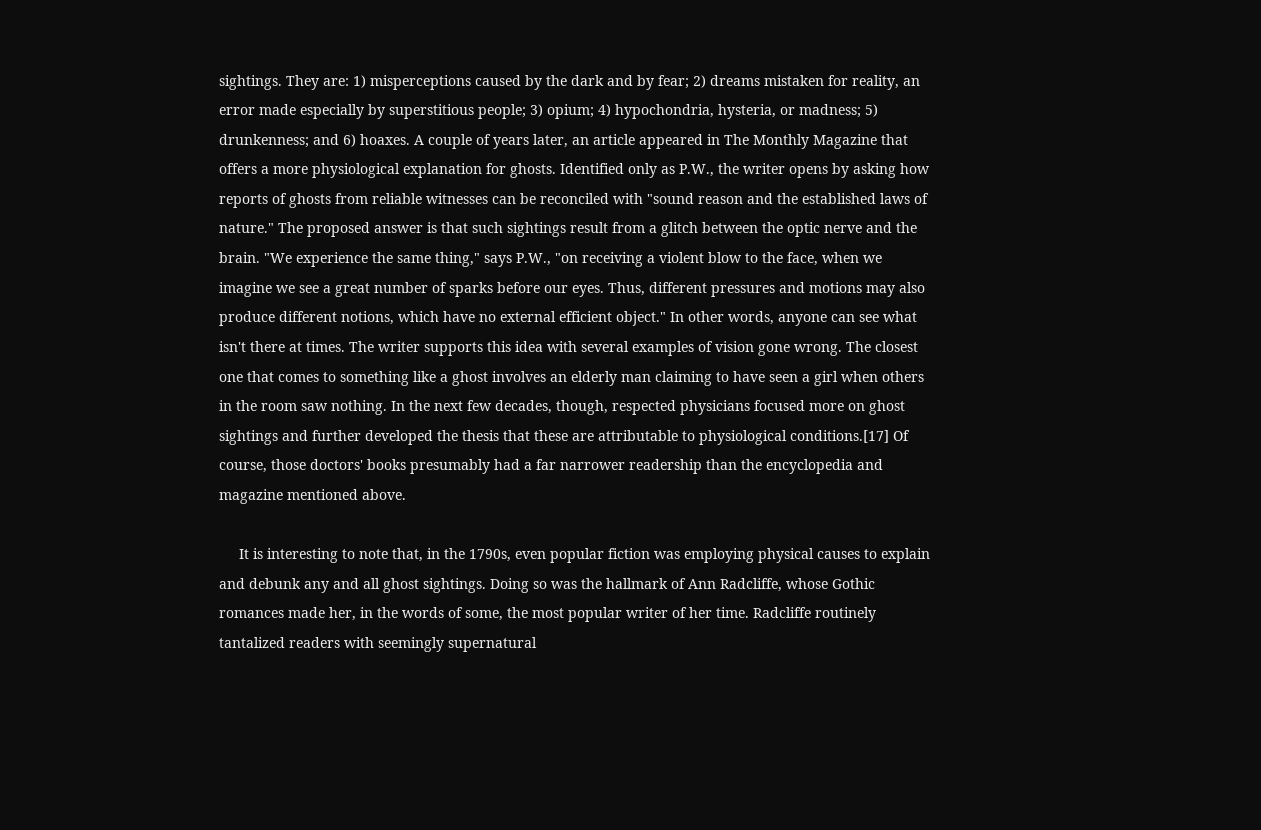sightings. They are: 1) misperceptions caused by the dark and by fear; 2) dreams mistaken for reality, an error made especially by superstitious people; 3) opium; 4) hypochondria, hysteria, or madness; 5) drunkenness; and 6) hoaxes. A couple of years later, an article appeared in The Monthly Magazine that offers a more physiological explanation for ghosts. Identified only as P.W., the writer opens by asking how reports of ghosts from reliable witnesses can be reconciled with "sound reason and the established laws of nature." The proposed answer is that such sightings result from a glitch between the optic nerve and the brain. "We experience the same thing," says P.W., "on receiving a violent blow to the face, when we imagine we see a great number of sparks before our eyes. Thus, different pressures and motions may also produce different notions, which have no external efficient object." In other words, anyone can see what isn't there at times. The writer supports this idea with several examples of vision gone wrong. The closest one that comes to something like a ghost involves an elderly man claiming to have seen a girl when others in the room saw nothing. In the next few decades, though, respected physicians focused more on ghost sightings and further developed the thesis that these are attributable to physiological conditions.[17] Of course, those doctors' books presumably had a far narrower readership than the encyclopedia and magazine mentioned above.

     It is interesting to note that, in the 1790s, even popular fiction was employing physical causes to explain and debunk any and all ghost sightings. Doing so was the hallmark of Ann Radcliffe, whose Gothic romances made her, in the words of some, the most popular writer of her time. Radcliffe routinely tantalized readers with seemingly supernatural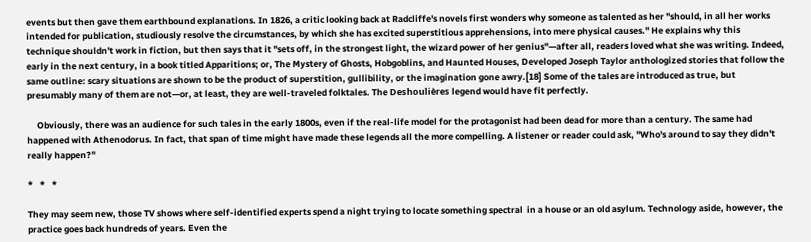events but then gave them earthbound explanations. In 1826, a critic looking back at Radcliffe's novels first wonders why someone as talented as her "should, in all her works intended for publication, studiously resolve the circumstances, by which she has excited superstitious apprehensions, into mere physical causes." He explains why this technique shouldn't work in fiction, but then says that it "sets off, in the strongest light, the wizard power of her genius"—after all, readers loved what she was writing. Indeed, early in the next century, in a book titled Apparitions; or, The Mystery of Ghosts, Hobgoblins, and Haunted Houses, Developed Joseph Taylor anthologized stories that follow the same outline: scary situations are shown to be the product of superstition, gullibility, or the imagination gone awry.[18] Some of the tales are introduced as true, but presumably many of them are not—or, at least, they are well-traveled folktales. The Deshoulières legend would have fit perfectly.

     Obviously, there was an audience for such tales in the early 1800s, even if the real-life model for the protagonist had been dead for more than a century. The same had happened with Athenodorus. In fact, that span of time might have made these legends all the more compelling. A listener or reader could ask, "Who's around to say they didn't really happen?"

*   *   *

They may seem new, those TV shows where self-identified experts spend a night trying to locate something spectral  in a house or an old asylum. Technology aside, however, the practice goes back hundreds of years. Even the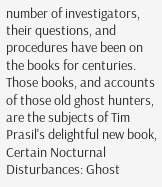number of investigators, their questions, and procedures have been on the books for centuries. Those books, and accounts of those old ghost hunters, are the subjects of Tim Prasil's delightful new book, Certain Nocturnal Disturbances: Ghost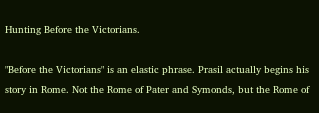Hunting Before the Victorians.

"Before the Victorians" is an elastic phrase. Prasil actually begins his story in Rome. Not the Rome of Pater and Symonds, but the Rome of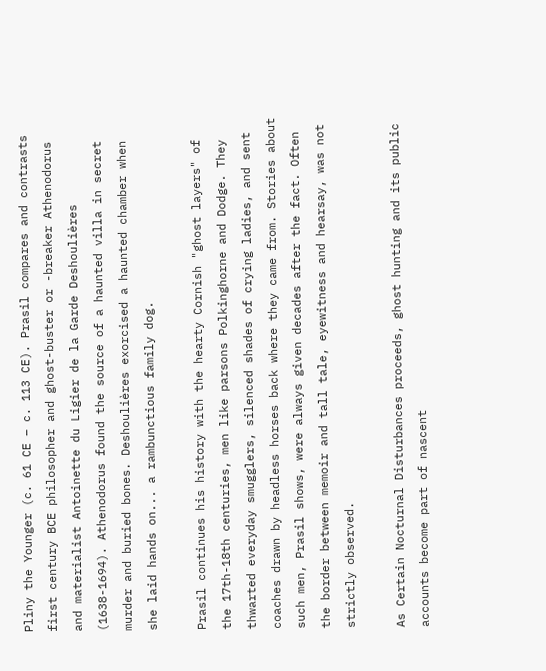Pliny the Younger (c. 61 CE – c. 113 CE). Prasil compares and contrasts first century BCE philosopher and ghost-buster or -breaker Athenodorus and materialist Antoinette du Ligier de la Garde Deshoulières (1638-1694). Athenodorus found the source of a haunted villa in secret murder and buried bones. Deshoulières exorcised a haunted chamber when she laid hands on... a rambunctious family dog.

Prasil continues his history with the hearty Cornish "ghost layers" of the 17th-18th centuries, men like parsons Polkinghorne and Dodge. They thwarted everyday smugglers, silenced shades of crying ladies, and sent coaches drawn by headless horses back where they came from. Stories about such men, Prasil shows, were always given decades after the fact. Often the border between memoir and tall tale, eyewitness and hearsay, was not strictly observed.

As Certain Nocturnal Disturbances proceeds, ghost hunting and its public accounts become part of nascent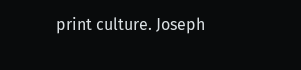print culture. Joseph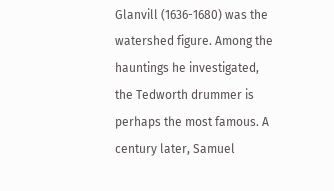Glanvill (1636-1680) was the watershed figure. Among the hauntings he investigated, the Tedworth drummer is perhaps the most famous. A century later, Samuel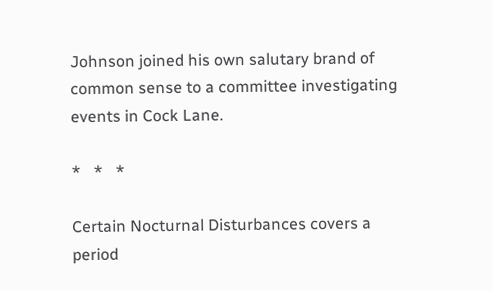Johnson joined his own salutary brand of common sense to a committee investigating events in Cock Lane.

*   *   *

Certain Nocturnal Disturbances covers a period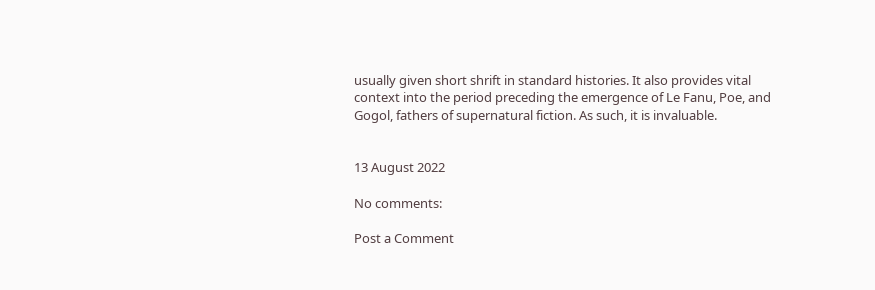usually given short shrift in standard histories. It also provides vital context into the period preceding the emergence of Le Fanu, Poe, and Gogol, fathers of supernatural fiction. As such, it is invaluable.


13 August 2022

No comments:

Post a Comment